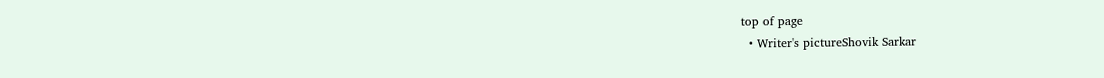top of page
  • Writer's pictureShovik Sarkar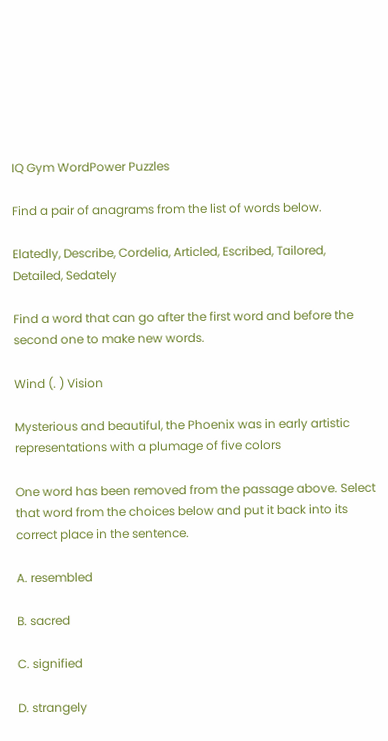IQ Gym WordPower Puzzles

Find a pair of anagrams from the list of words below.

Elatedly, Describe, Cordelia, Articled, Escribed, Tailored, Detailed, Sedately

Find a word that can go after the first word and before the second one to make new words.

Wind (. ) Vision

Mysterious and beautiful, the Phoenix was in early artistic representations with a plumage of five colors

One word has been removed from the passage above. Select that word from the choices below and put it back into its correct place in the sentence.

A. resembled

B. sacred

C. signified

D. strangely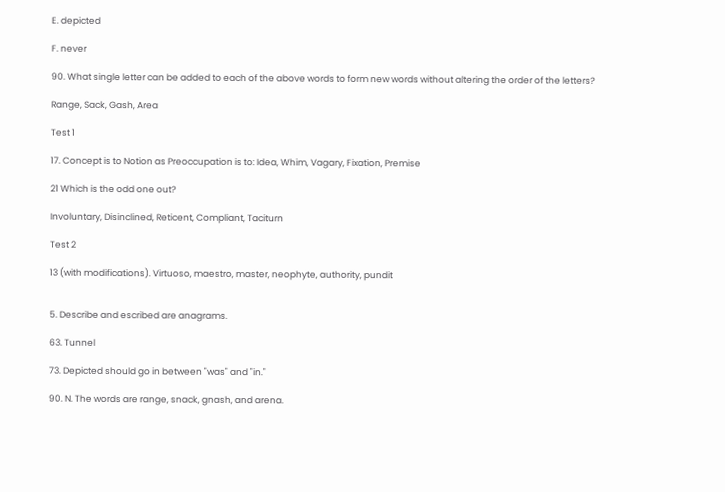E. depicted

F. never

90. What single letter can be added to each of the above words to form new words without altering the order of the letters?

Range, Sack, Gash, Area

Test 1

17. Concept is to Notion as Preoccupation is to: Idea, Whim, Vagary, Fixation, Premise

21 Which is the odd one out?

Involuntary, Disinclined, Reticent, Compliant, Taciturn

Test 2

13 (with modifications). Virtuoso, maestro, master, neophyte, authority, pundit


5. Describe and escribed are anagrams.

63. Tunnel

73. Depicted should go in between "was" and "in."

90. N. The words are range, snack, gnash, and arena.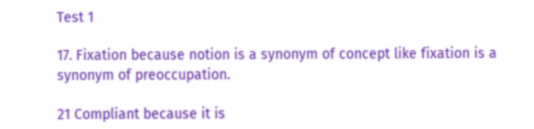Test 1

17. Fixation because notion is a synonym of concept like fixation is a synonym of preoccupation.

21 Compliant because it is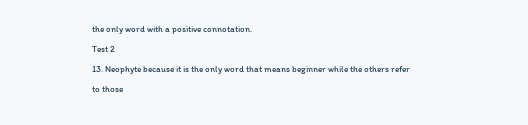the only word with a positive connotation.

Test 2

13. Neophyte because it is the only word that means beginner while the others refer

to those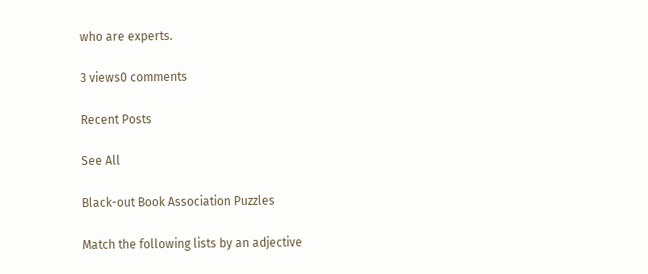who are experts.

3 views0 comments

Recent Posts

See All

Black-out Book Association Puzzles

Match the following lists by an adjective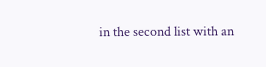in the second list with an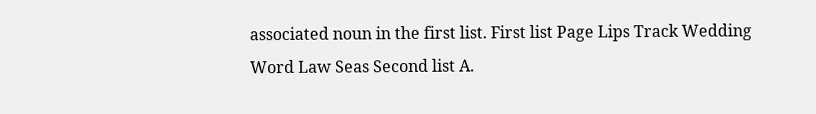associated noun in the first list. First list Page Lips Track Wedding Word Law Seas Second list A.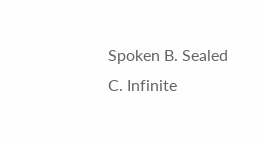Spoken B. Sealed C. Infinite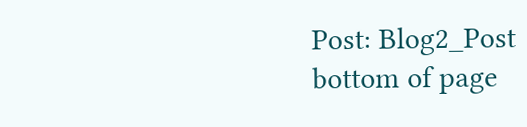Post: Blog2_Post
bottom of page